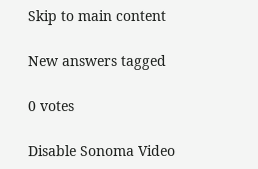Skip to main content

New answers tagged

0 votes

Disable Sonoma Video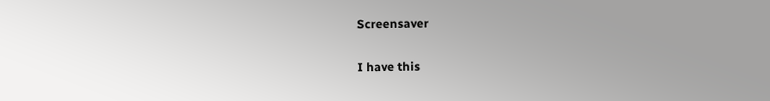Screensaver

I have this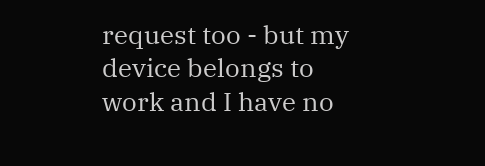request too - but my device belongs to work and I have no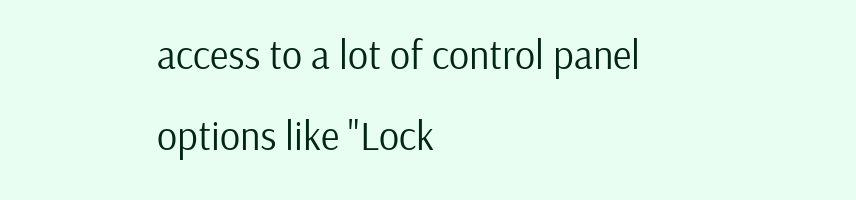access to a lot of control panel options like "Lock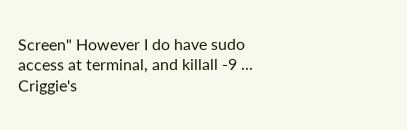Screen" However I do have sudo access at terminal, and killall -9 ...
Criggie's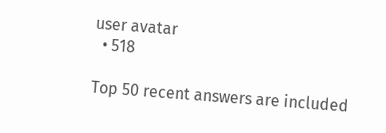user avatar
  • 518

Top 50 recent answers are included